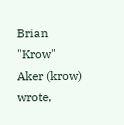Brian "Krow" Aker (krow) wrote,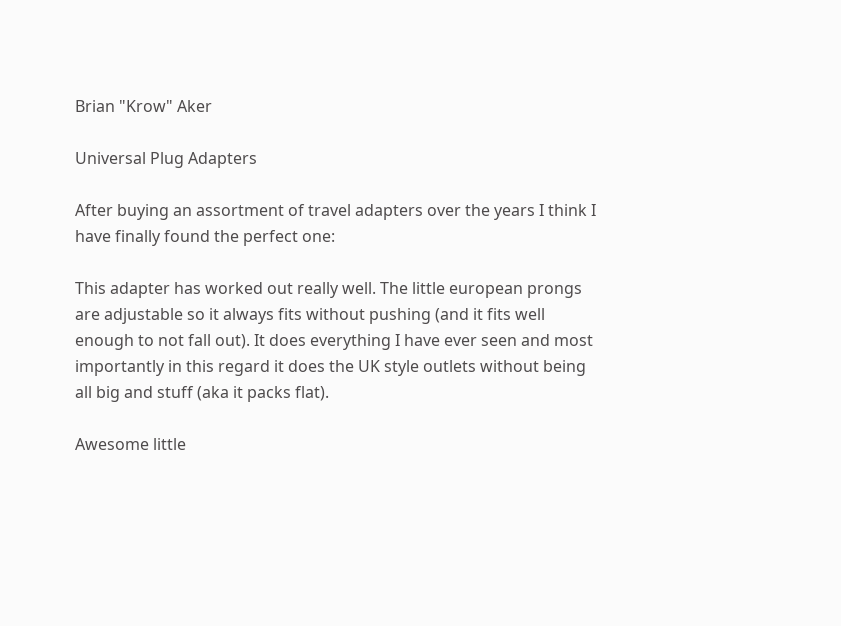Brian "Krow" Aker

Universal Plug Adapters

After buying an assortment of travel adapters over the years I think I
have finally found the perfect one:

This adapter has worked out really well. The little european prongs
are adjustable so it always fits without pushing (and it fits well
enough to not fall out). It does everything I have ever seen and most
importantly in this regard it does the UK style outlets without being
all big and stuff (aka it packs flat).

Awesome little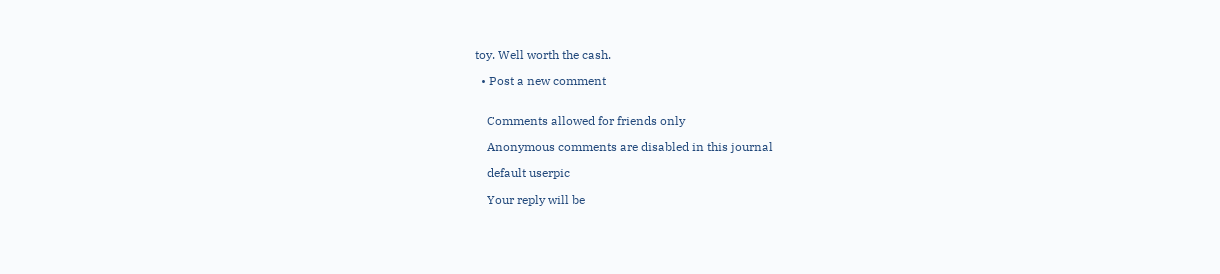toy. Well worth the cash.

  • Post a new comment


    Comments allowed for friends only

    Anonymous comments are disabled in this journal

    default userpic

    Your reply will be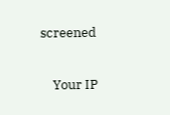screened

    Your IP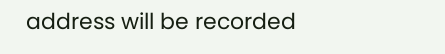address will be recorded